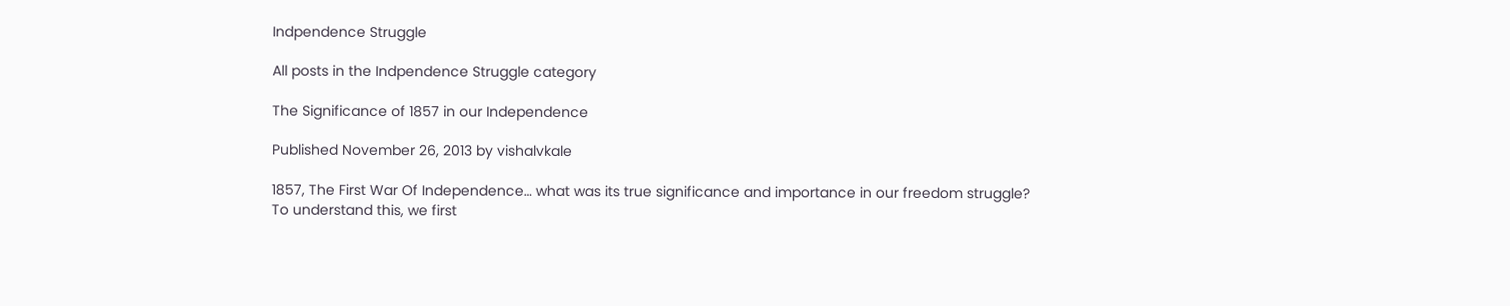Indpendence Struggle

All posts in the Indpendence Struggle category

The Significance of 1857 in our Independence

Published November 26, 2013 by vishalvkale

1857, The First War Of Independence… what was its true significance and importance in our freedom struggle?
To understand this, we first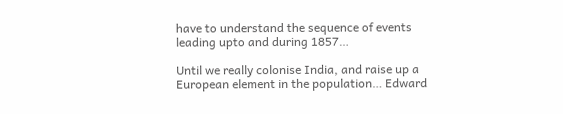have to understand the sequence of events leading upto and during 1857…

Until we really colonise India, and raise up a European element in the population… Edward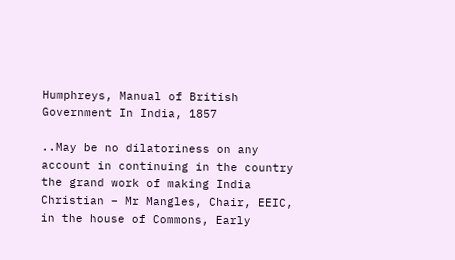Humphreys, Manual of British Government In India, 1857

..May be no dilatoriness on any account in continuing in the country the grand work of making India Christian – Mr Mangles, Chair, EEIC, in the house of Commons, Early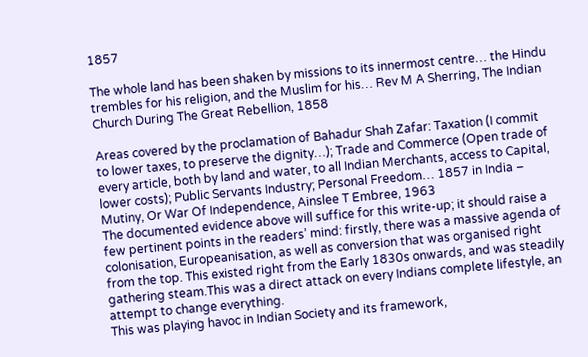1857

The whole land has been shaken by missions to its innermost centre… the Hindu trembles for his religion, and the Muslim for his… Rev M A Sherring, The Indian Church During The Great Rebellion, 1858

Areas covered by the proclamation of Bahadur Shah Zafar: Taxation (I commit to lower taxes, to preserve the dignity…); Trade and Commerce (Open trade of every article, both by land and water, to all Indian Merchants, access to Capital, lower costs); Public Servants Industry; Personal Freedom… 1857 in India – Mutiny, Or War Of Independence, Ainslee T Embree, 1963
The documented evidence above will suffice for this write-up; it should raise a few pertinent points in the readers’ mind: firstly, there was a massive agenda of colonisation, Europeanisation, as well as conversion that was organised right from the top. This existed right from the Early 1830s onwards, and was steadily gathering steam.This was a direct attack on every Indians complete lifestyle, an attempt to change everything.
This was playing havoc in Indian Society and its framework,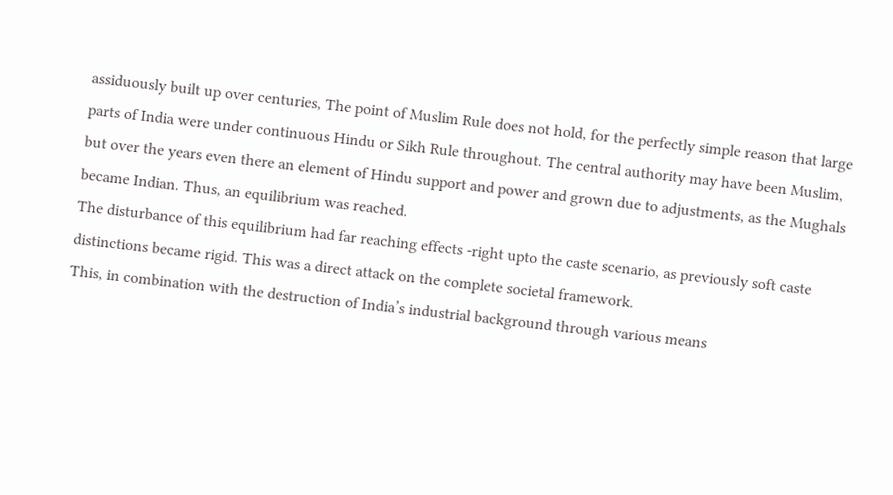assiduously built up over centuries, The point of Muslim Rule does not hold, for the perfectly simple reason that large parts of India were under continuous Hindu or Sikh Rule throughout. The central authority may have been Muslim, but over the years even there an element of Hindu support and power and grown due to adjustments, as the Mughals became Indian. Thus, an equilibrium was reached.
The disturbance of this equilibrium had far reaching effects -right upto the caste scenario, as previously soft caste distinctions became rigid. This was a direct attack on the complete societal framework.
This, in combination with the destruction of India’s industrial background through various means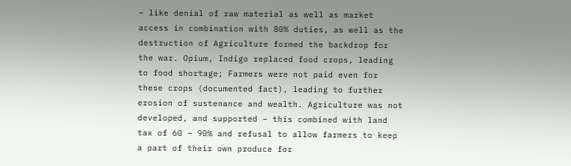– like denial of raw material as well as market access in combination with 80% duties, as well as the destruction of Agriculture formed the backdrop for the war. Opium, Indigo replaced food crops, leading to food shortage; Farmers were not paid even for these crops (documented fact), leading to further erosion of sustenance and wealth. Agriculture was not developed, and supported – this combined with land tax of 60 – 90% and refusal to allow farmers to keep a part of their own produce for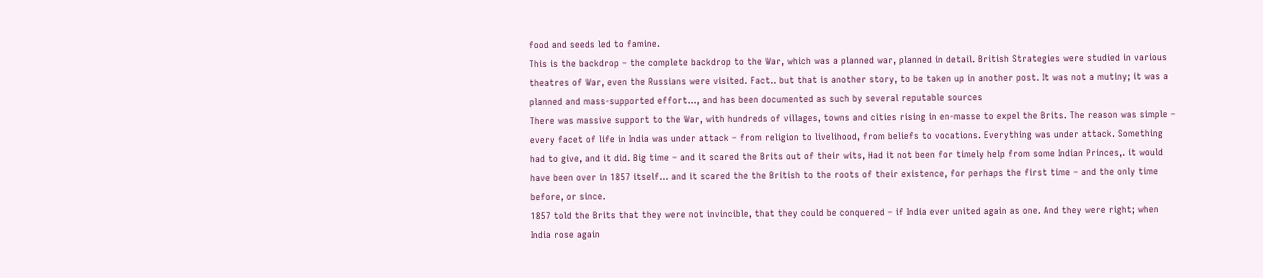food and seeds led to famine.
This is the backdrop – the complete backdrop to the War, which was a planned war, planned in detail. British Strategies were studied in various theatres of War, even the Russians were visited. Fact.. but that is another story, to be taken up in another post. It was not a mutiny; it was a planned and mass-supported effort…, and has been documented as such by several reputable sources
There was massive support to the War, with hundreds of villages, towns and cities rising in en-masse to expel the Brits. The reason was simple – every facet of life in India was under attack – from religion to livelihood, from beliefs to vocations. Everything was under attack. Something had to give, and it did. Big time – and it scared the Brits out of their wits, Had it not been for timely help from some Indian Princes,. it would have been over in 1857 itself… and it scared the the British to the roots of their existence, for perhaps the first time – and the only time before, or since.
1857 told the Brits that they were not invincible, that they could be conquered – if India ever united again as one. And they were right; when India rose again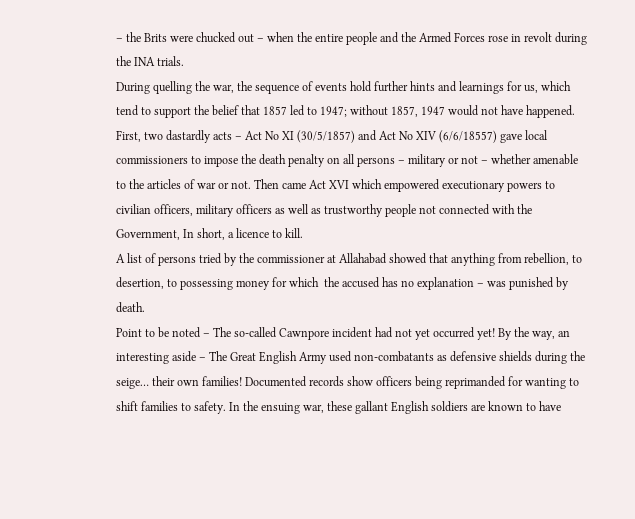– the Brits were chucked out – when the entire people and the Armed Forces rose in revolt during the INA trials.
During quelling the war, the sequence of events hold further hints and learnings for us, which tend to support the belief that 1857 led to 1947; without 1857, 1947 would not have happened.
First, two dastardly acts – Act No XI (30/5/1857) and Act No XIV (6/6/18557) gave local commissioners to impose the death penalty on all persons – military or not – whether amenable to the articles of war or not. Then came Act XVI which empowered executionary powers to civilian officers, military officers as well as trustworthy people not connected with the Government, In short, a licence to kill.
A list of persons tried by the commissioner at Allahabad showed that anything from rebellion, to desertion, to possessing money for which  the accused has no explanation – was punished by death.
Point to be noted – The so-called Cawnpore incident had not yet occurred yet! By the way, an interesting aside – The Great English Army used non-combatants as defensive shields during the seige… their own families! Documented records show officers being reprimanded for wanting to shift families to safety. In the ensuing war, these gallant English soldiers are known to have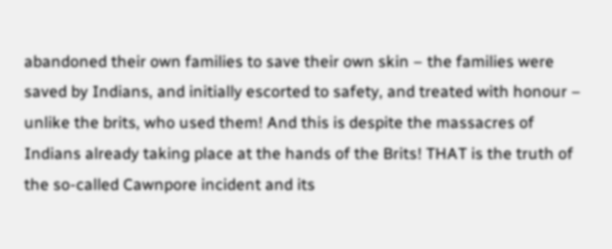abandoned their own families to save their own skin – the families were saved by Indians, and initially escorted to safety, and treated with honour – unlike the brits, who used them! And this is despite the massacres of Indians already taking place at the hands of the Brits! THAT is the truth of the so-called Cawnpore incident and its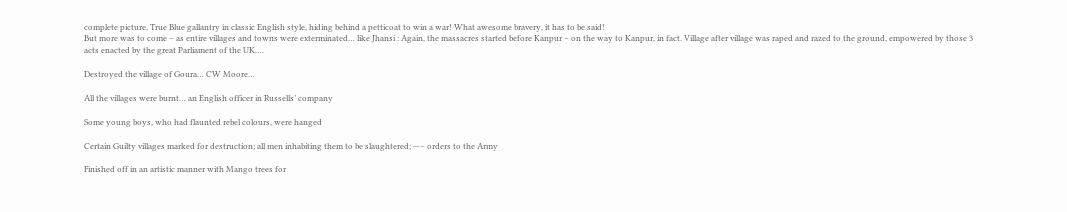complete picture, True Blue gallantry in classic English style, hiding behind a petticoat to win a war! What awesome bravery, it has to be said!
But more was to come – as entire villages and towns were exterminated… like Jhansi : Again, the massacres started before Kanpur – on the way to Kanpur, in fact. Village after village was raped and razed to the ground, empowered by those 3 acts enacted by the great Parliament of the UK….

Destroyed the village of Goura… CW Moore…

All the villages were burnt… an English officer in Russells’ company

Some young boys, who had flaunted rebel colours, were hanged

Certain Guilty villages marked for destruction; all men inhabiting them to be slaughtered; —– orders to the Army

Finished off in an artistic manner with Mango trees for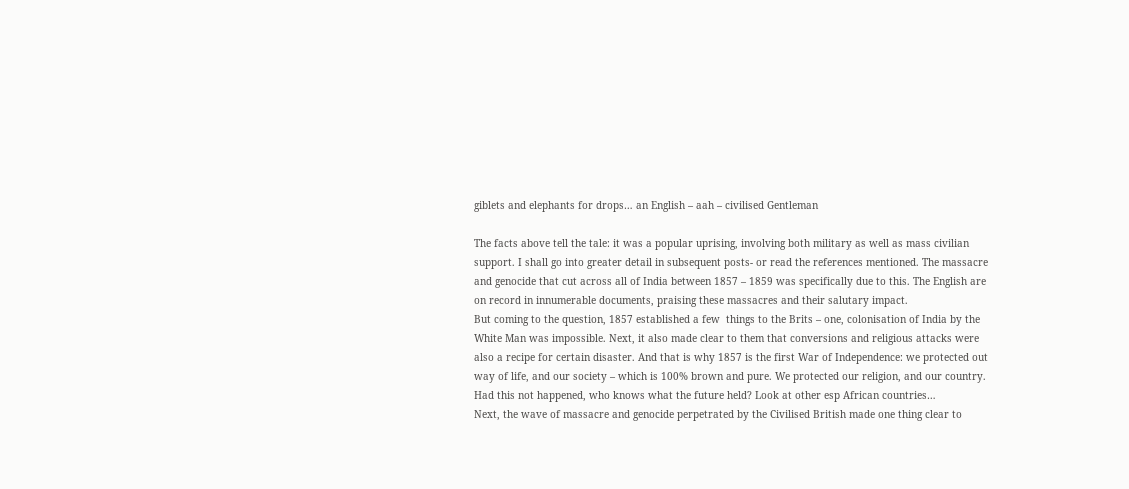giblets and elephants for drops… an English – aah – civilised Gentleman

The facts above tell the tale: it was a popular uprising, involving both military as well as mass civilian support. I shall go into greater detail in subsequent posts- or read the references mentioned. The massacre and genocide that cut across all of India between 1857 – 1859 was specifically due to this. The English are on record in innumerable documents, praising these massacres and their salutary impact.
But coming to the question, 1857 established a few  things to the Brits – one, colonisation of India by the White Man was impossible. Next, it also made clear to them that conversions and religious attacks were also a recipe for certain disaster. And that is why 1857 is the first War of Independence: we protected out way of life, and our society – which is 100% brown and pure. We protected our religion, and our country. Had this not happened, who knows what the future held? Look at other esp African countries…
Next, the wave of massacre and genocide perpetrated by the Civilised British made one thing clear to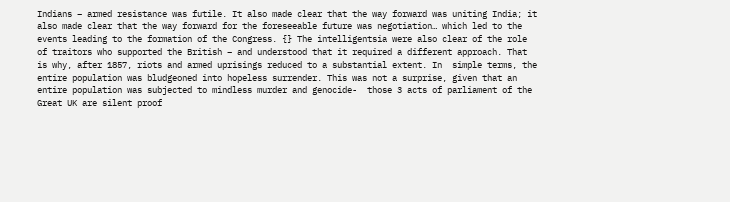Indians – armed resistance was futile. It also made clear that the way forward was uniting India; it also made clear that the way forward for the foreseeable future was negotiation… which led to the events leading to the formation of the Congress. {} The intelligentsia were also clear of the role of traitors who supported the British – and understood that it required a different approach. That is why, after 1857, riots and armed uprisings reduced to a substantial extent. In  simple terms, the entire population was bludgeoned into hopeless surrender. This was not a surprise, given that an entire population was subjected to mindless murder and genocide-  those 3 acts of parliament of the Great UK are silent proof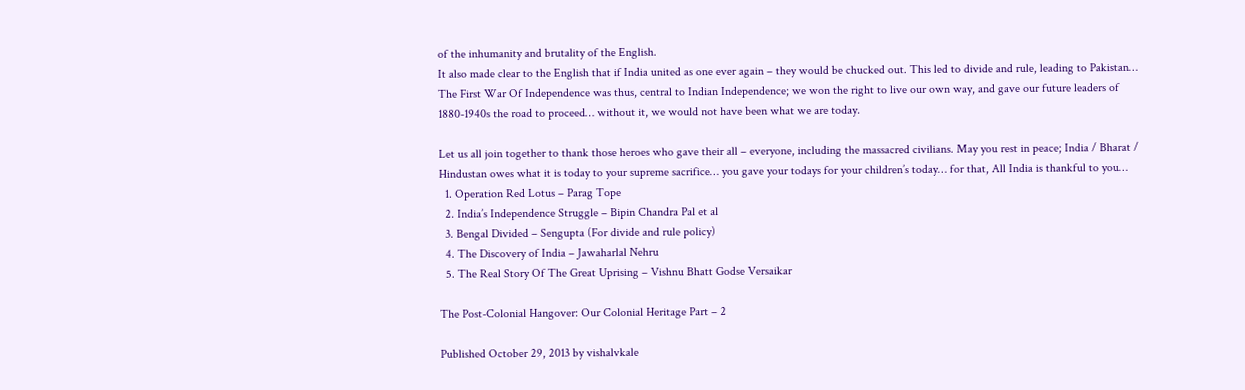of the inhumanity and brutality of the English.
It also made clear to the English that if India united as one ever again – they would be chucked out. This led to divide and rule, leading to Pakistan…
The First War Of Independence was thus, central to Indian Independence; we won the right to live our own way, and gave our future leaders of 1880-1940s the road to proceed… without it, we would not have been what we are today.

Let us all join together to thank those heroes who gave their all – everyone, including the massacred civilians. May you rest in peace; India / Bharat / Hindustan owes what it is today to your supreme sacrifice… you gave your todays for your children’s today… for that, All India is thankful to you…
  1. Operation Red Lotus – Parag Tope
  2. India’s Independence Struggle – Bipin Chandra Pal et al
  3. Bengal Divided – Sengupta (For divide and rule policy)
  4. The Discovery of India – Jawaharlal Nehru
  5. The Real Story Of The Great Uprising – Vishnu Bhatt Godse Versaikar

The Post-Colonial Hangover: Our Colonial Heritage Part – 2

Published October 29, 2013 by vishalvkale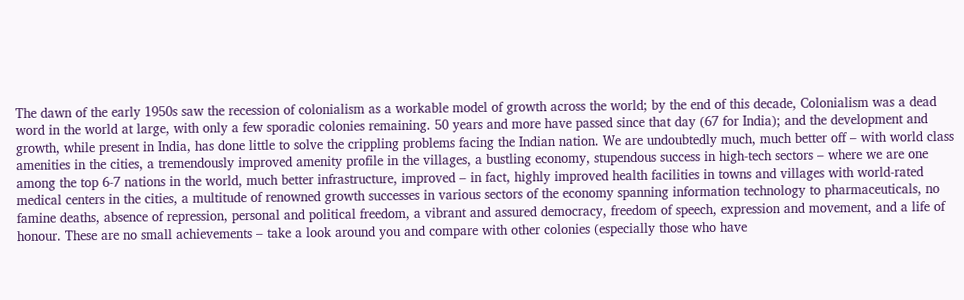The dawn of the early 1950s saw the recession of colonialism as a workable model of growth across the world; by the end of this decade, Colonialism was a dead word in the world at large, with only a few sporadic colonies remaining. 50 years and more have passed since that day (67 for India); and the development and growth, while present in India, has done little to solve the crippling problems facing the Indian nation. We are undoubtedly much, much better off – with world class amenities in the cities, a tremendously improved amenity profile in the villages, a bustling economy, stupendous success in high-tech sectors – where we are one among the top 6-7 nations in the world, much better infrastructure, improved – in fact, highly improved health facilities in towns and villages with world-rated medical centers in the cities, a multitude of renowned growth successes in various sectors of the economy spanning information technology to pharmaceuticals, no famine deaths, absence of repression, personal and political freedom, a vibrant and assured democracy, freedom of speech, expression and movement, and a life of honour. These are no small achievements – take a look around you and compare with other colonies (especially those who have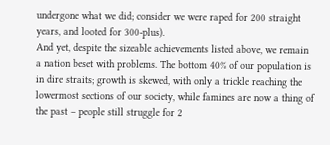undergone what we did; consider we were raped for 200 straight years, and looted for 300-plus).
And yet, despite the sizeable achievements listed above, we remain a nation beset with problems. The bottom 40% of our population is in dire straits; growth is skewed, with only a trickle reaching the lowermost sections of our society, while famines are now a thing of the past – people still struggle for 2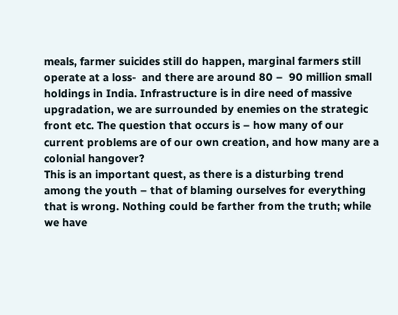meals, farmer suicides still do happen, marginal farmers still operate at a loss-  and there are around 80 –  90 million small holdings in India. Infrastructure is in dire need of massive upgradation, we are surrounded by enemies on the strategic front etc. The question that occurs is – how many of our current problems are of our own creation, and how many are a colonial hangover?
This is an important quest, as there is a disturbing trend among the youth – that of blaming ourselves for everything that is wrong. Nothing could be farther from the truth; while we have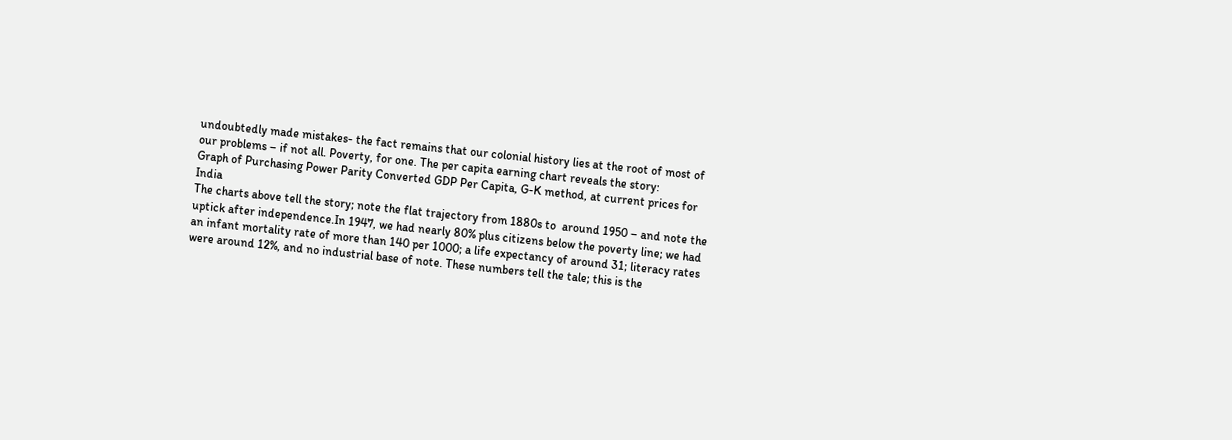undoubtedly made mistakes- the fact remains that our colonial history lies at the root of most of our problems – if not all. Poverty, for one. The per capita earning chart reveals the story:
Graph of Purchasing Power Parity Converted GDP Per Capita, G-K method, at current prices for India
The charts above tell the story; note the flat trajectory from 1880s to  around 1950 – and note the uptick after independence.In 1947, we had nearly 80% plus citizens below the poverty line; we had an infant mortality rate of more than 140 per 1000; a life expectancy of around 31; literacy rates were around 12%, and no industrial base of note. These numbers tell the tale; this is the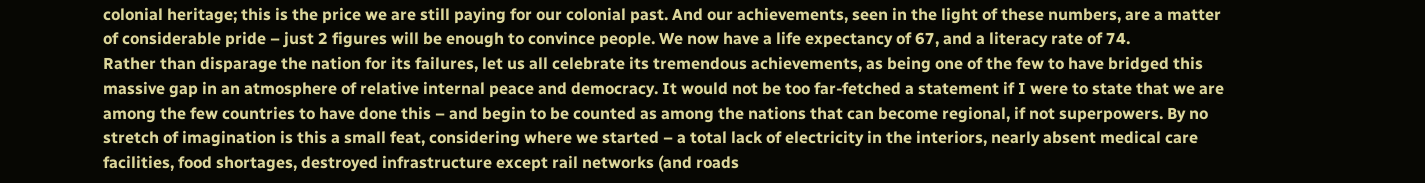colonial heritage; this is the price we are still paying for our colonial past. And our achievements, seen in the light of these numbers, are a matter of considerable pride – just 2 figures will be enough to convince people. We now have a life expectancy of 67, and a literacy rate of 74.
Rather than disparage the nation for its failures, let us all celebrate its tremendous achievements, as being one of the few to have bridged this massive gap in an atmosphere of relative internal peace and democracy. It would not be too far-fetched a statement if I were to state that we are among the few countries to have done this – and begin to be counted as among the nations that can become regional, if not superpowers. By no stretch of imagination is this a small feat, considering where we started – a total lack of electricity in the interiors, nearly absent medical care facilities, food shortages, destroyed infrastructure except rail networks (and roads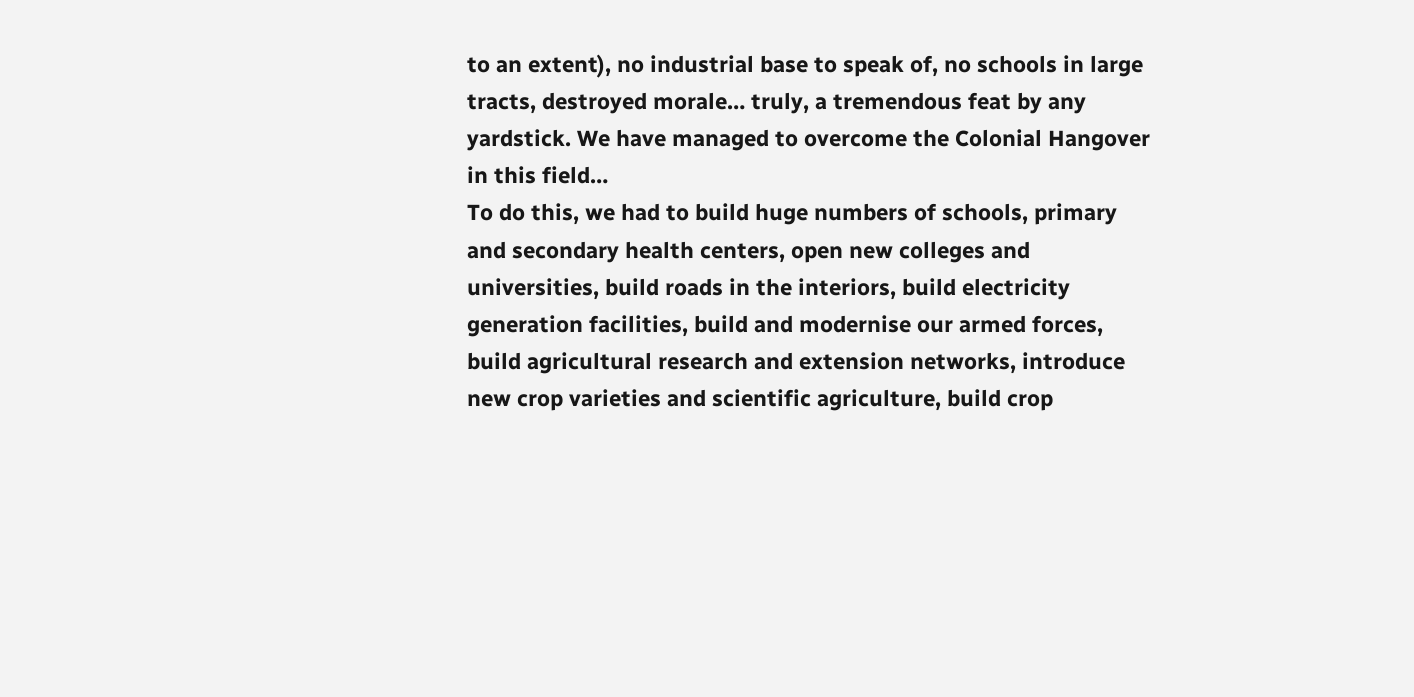to an extent), no industrial base to speak of, no schools in large tracts, destroyed morale… truly, a tremendous feat by any yardstick. We have managed to overcome the Colonial Hangover in this field…
To do this, we had to build huge numbers of schools, primary and secondary health centers, open new colleges and universities, build roads in the interiors, build electricity generation facilities, build and modernise our armed forces, build agricultural research and extension networks, introduce new crop varieties and scientific agriculture, build crop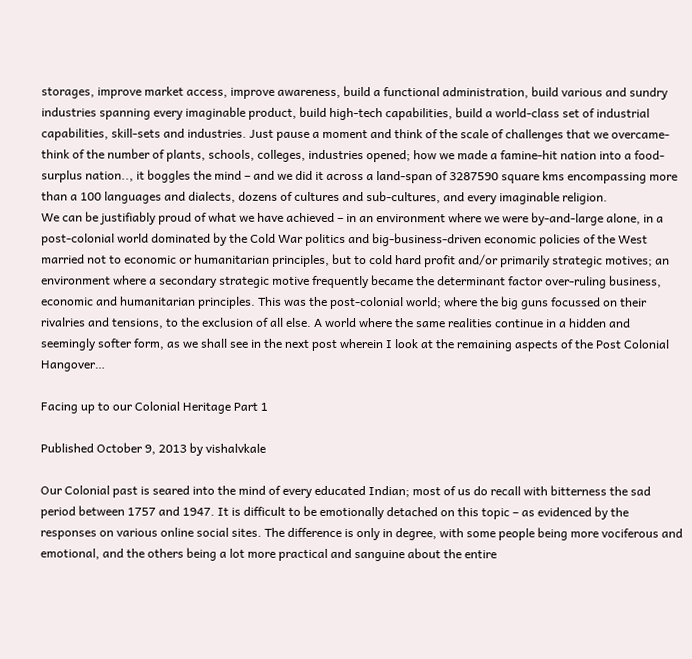storages, improve market access, improve awareness, build a functional administration, build various and sundry industries spanning every imaginable product, build high-tech capabilities, build a world-class set of industrial capabilities, skill-sets and industries. Just pause a moment and think of the scale of challenges that we overcame- think of the number of plants, schools, colleges, industries opened; how we made a famine-hit nation into a food-surplus nation.., it boggles the mind – and we did it across a land-span of 3287590 square kms encompassing more than a 100 languages and dialects, dozens of cultures and sub-cultures, and every imaginable religion.
We can be justifiably proud of what we have achieved – in an environment where we were by-and-large alone, in a post-colonial world dominated by the Cold War politics and big-business-driven economic policies of the West married not to economic or humanitarian principles, but to cold hard profit and/or primarily strategic motives; an environment where a secondary strategic motive frequently became the determinant factor over-ruling business, economic and humanitarian principles. This was the post-colonial world; where the big guns focussed on their rivalries and tensions, to the exclusion of all else. A world where the same realities continue in a hidden and seemingly softer form, as we shall see in the next post wherein I look at the remaining aspects of the Post Colonial Hangover…

Facing up to our Colonial Heritage Part 1

Published October 9, 2013 by vishalvkale

Our Colonial past is seared into the mind of every educated Indian; most of us do recall with bitterness the sad period between 1757 and 1947. It is difficult to be emotionally detached on this topic – as evidenced by the responses on various online social sites. The difference is only in degree, with some people being more vociferous and emotional, and the others being a lot more practical and sanguine about the entire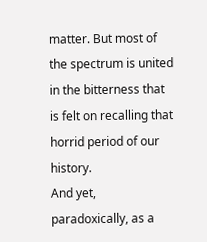matter. But most of the spectrum is united in the bitterness that is felt on recalling that horrid period of our history.
And yet, paradoxically, as a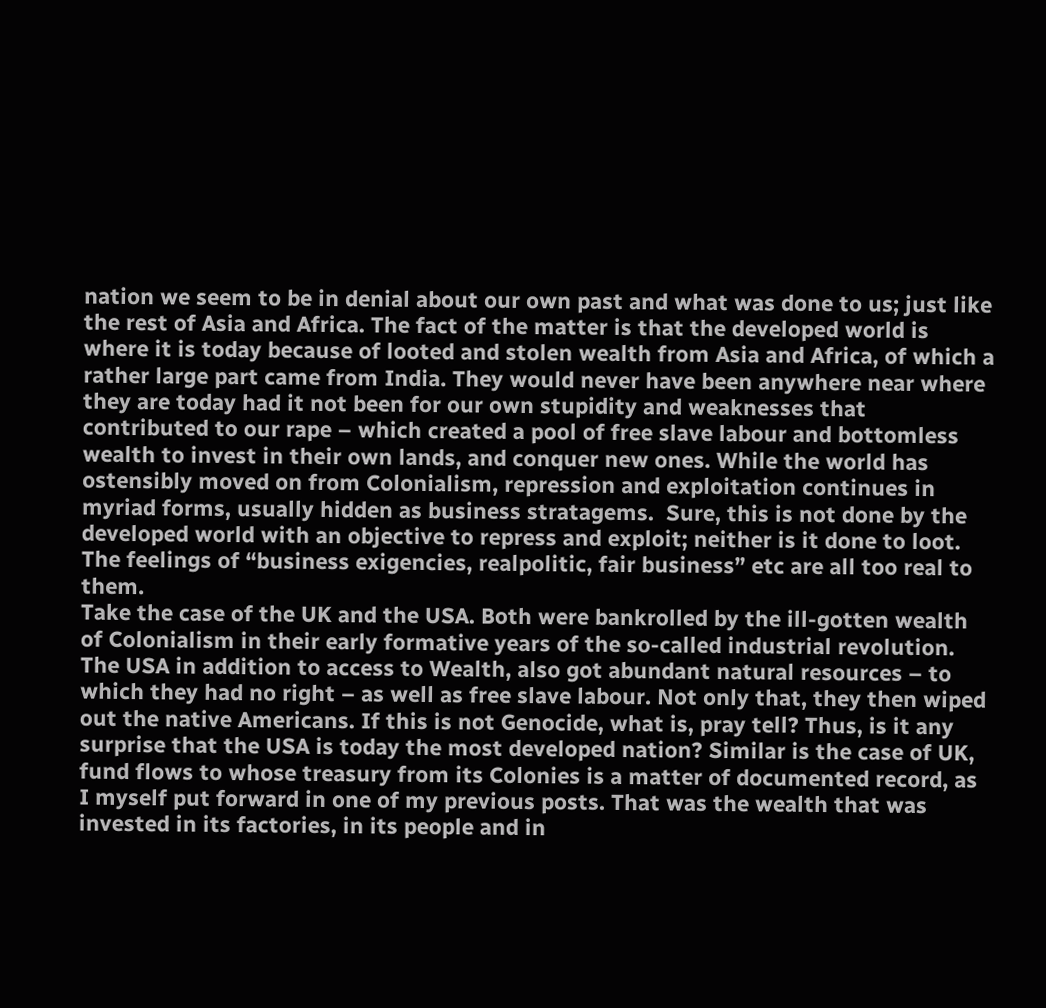nation we seem to be in denial about our own past and what was done to us; just like the rest of Asia and Africa. The fact of the matter is that the developed world is where it is today because of looted and stolen wealth from Asia and Africa, of which a rather large part came from India. They would never have been anywhere near where they are today had it not been for our own stupidity and weaknesses that contributed to our rape – which created a pool of free slave labour and bottomless wealth to invest in their own lands, and conquer new ones. While the world has ostensibly moved on from Colonialism, repression and exploitation continues in myriad forms, usually hidden as business stratagems.  Sure, this is not done by the developed world with an objective to repress and exploit; neither is it done to loot. The feelings of “business exigencies, realpolitic, fair business” etc are all too real to them.
Take the case of the UK and the USA. Both were bankrolled by the ill-gotten wealth of Colonialism in their early formative years of the so-called industrial revolution. The USA in addition to access to Wealth, also got abundant natural resources – to which they had no right – as well as free slave labour. Not only that, they then wiped out the native Americans. If this is not Genocide, what is, pray tell? Thus, is it any surprise that the USA is today the most developed nation? Similar is the case of UK, fund flows to whose treasury from its Colonies is a matter of documented record, as I myself put forward in one of my previous posts. That was the wealth that was invested in its factories, in its people and in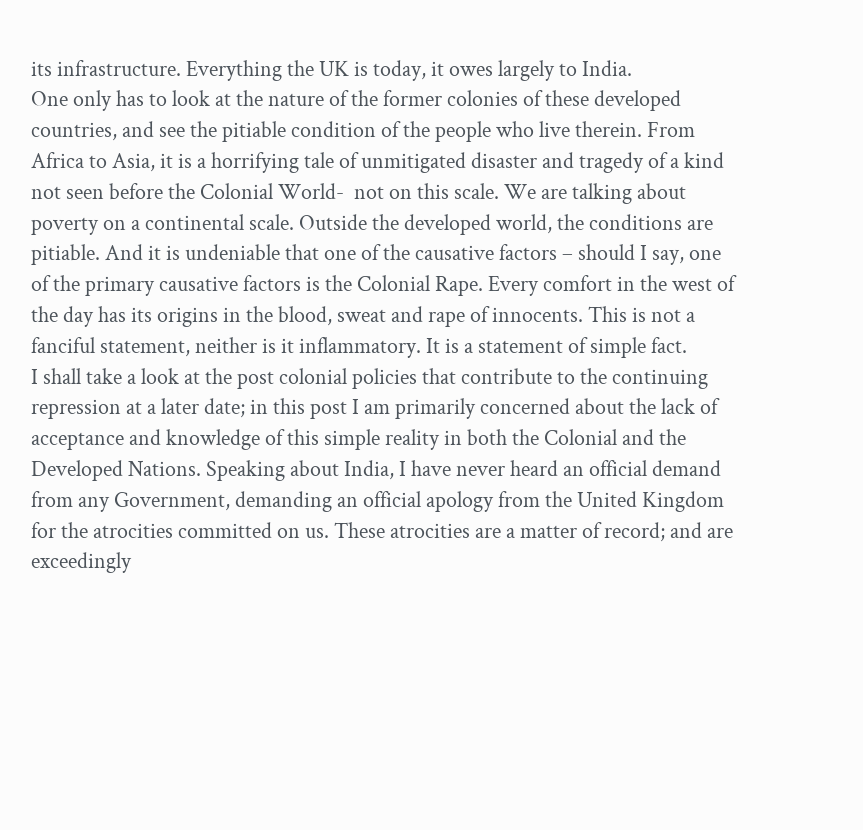its infrastructure. Everything the UK is today, it owes largely to India.
One only has to look at the nature of the former colonies of these developed countries, and see the pitiable condition of the people who live therein. From Africa to Asia, it is a horrifying tale of unmitigated disaster and tragedy of a kind not seen before the Colonial World-  not on this scale. We are talking about poverty on a continental scale. Outside the developed world, the conditions are pitiable. And it is undeniable that one of the causative factors – should I say, one of the primary causative factors is the Colonial Rape. Every comfort in the west of the day has its origins in the blood, sweat and rape of innocents. This is not a fanciful statement, neither is it inflammatory. It is a statement of simple fact.
I shall take a look at the post colonial policies that contribute to the continuing repression at a later date; in this post I am primarily concerned about the lack of acceptance and knowledge of this simple reality in both the Colonial and the Developed Nations. Speaking about India, I have never heard an official demand from any Government, demanding an official apology from the United Kingdom for the atrocities committed on us. These atrocities are a matter of record; and are exceedingly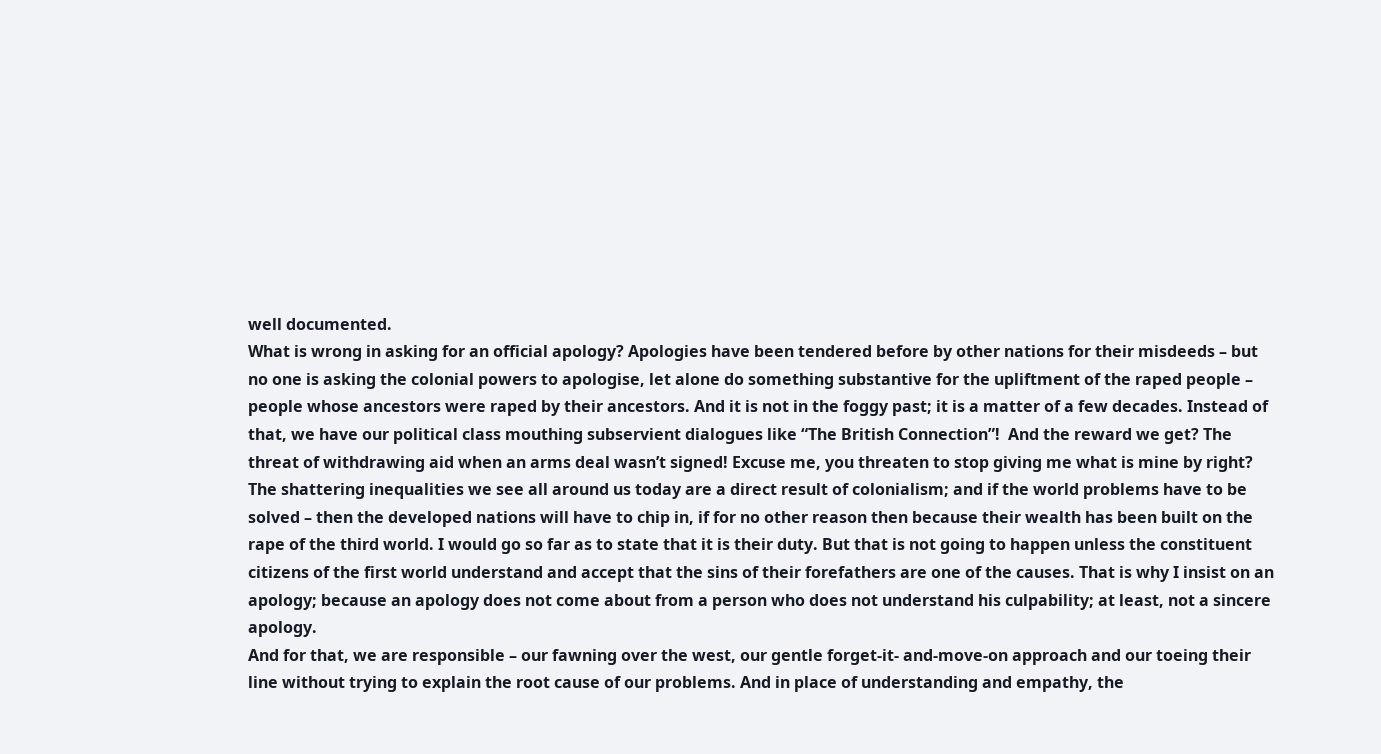well documented.
What is wrong in asking for an official apology? Apologies have been tendered before by other nations for their misdeeds – but no one is asking the colonial powers to apologise, let alone do something substantive for the upliftment of the raped people – people whose ancestors were raped by their ancestors. And it is not in the foggy past; it is a matter of a few decades. Instead of that, we have our political class mouthing subservient dialogues like “The British Connection”!  And the reward we get? The threat of withdrawing aid when an arms deal wasn’t signed! Excuse me, you threaten to stop giving me what is mine by right?
The shattering inequalities we see all around us today are a direct result of colonialism; and if the world problems have to be solved – then the developed nations will have to chip in, if for no other reason then because their wealth has been built on the rape of the third world. I would go so far as to state that it is their duty. But that is not going to happen unless the constituent citizens of the first world understand and accept that the sins of their forefathers are one of the causes. That is why I insist on an apology; because an apology does not come about from a person who does not understand his culpability; at least, not a sincere apology.
And for that, we are responsible – our fawning over the west, our gentle forget-it- and-move-on approach and our toeing their line without trying to explain the root cause of our problems. And in place of understanding and empathy, the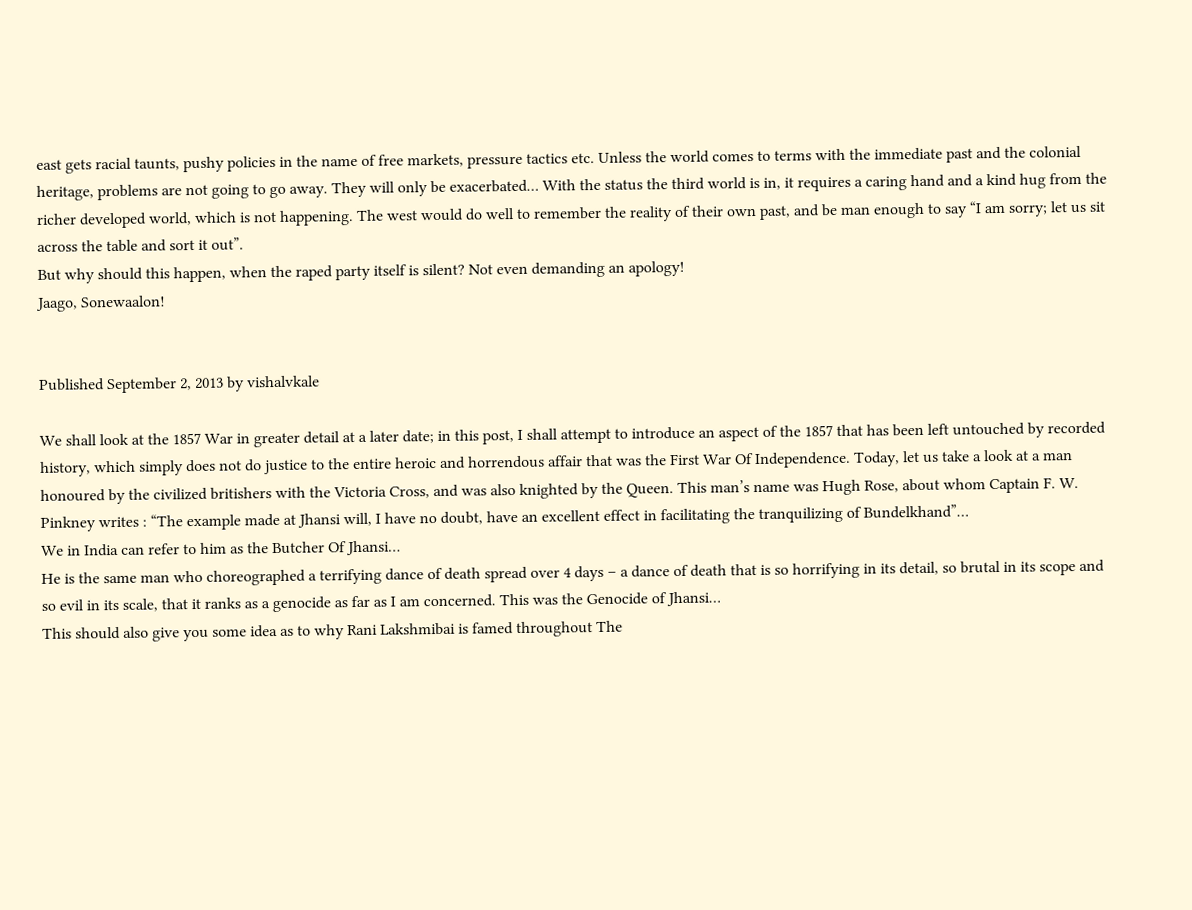east gets racial taunts, pushy policies in the name of free markets, pressure tactics etc. Unless the world comes to terms with the immediate past and the colonial heritage, problems are not going to go away. They will only be exacerbated… With the status the third world is in, it requires a caring hand and a kind hug from the richer developed world, which is not happening. The west would do well to remember the reality of their own past, and be man enough to say “I am sorry; let us sit across the table and sort it out”.
But why should this happen, when the raped party itself is silent? Not even demanding an apology!
Jaago, Sonewaalon!


Published September 2, 2013 by vishalvkale

We shall look at the 1857 War in greater detail at a later date; in this post, I shall attempt to introduce an aspect of the 1857 that has been left untouched by recorded history, which simply does not do justice to the entire heroic and horrendous affair that was the First War Of Independence. Today, let us take a look at a man honoured by the civilized britishers with the Victoria Cross, and was also knighted by the Queen. This man’s name was Hugh Rose, about whom Captain F. W. Pinkney writes : “The example made at Jhansi will, I have no doubt, have an excellent effect in facilitating the tranquilizing of Bundelkhand”…
We in India can refer to him as the Butcher Of Jhansi…
He is the same man who choreographed a terrifying dance of death spread over 4 days – a dance of death that is so horrifying in its detail, so brutal in its scope and so evil in its scale, that it ranks as a genocide as far as I am concerned. This was the Genocide of Jhansi…
This should also give you some idea as to why Rani Lakshmibai is famed throughout The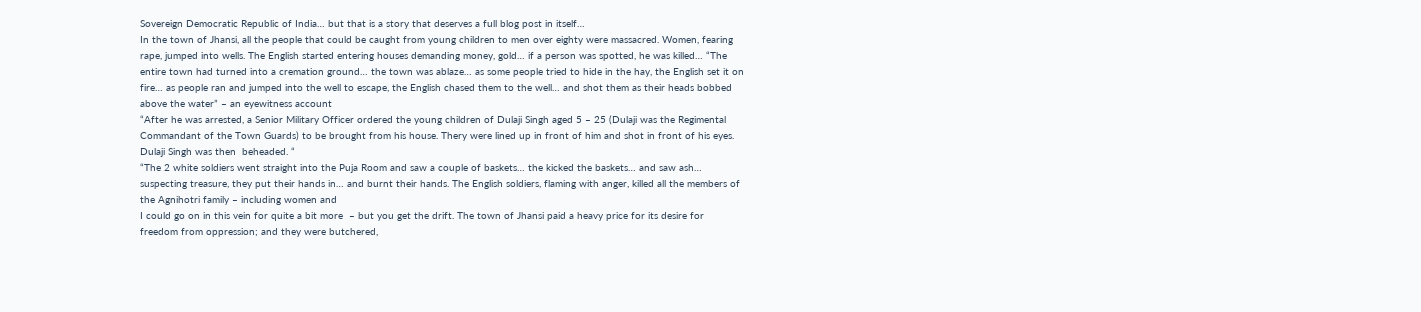Sovereign Democratic Republic of India… but that is a story that deserves a full blog post in itself…
In the town of Jhansi, all the people that could be caught from young children to men over eighty were massacred. Women, fearing rape, jumped into wells. The English started entering houses demanding money, gold… if a person was spotted, he was killed… “The entire town had turned into a cremation ground… the town was ablaze… as some people tried to hide in the hay, the English set it on fire… as people ran and jumped into the well to escape, the English chased them to the well… and shot them as their heads bobbed above the water” – an eyewitness account
“After he was arrested, a Senior Military Officer ordered the young children of Dulaji Singh aged 5 – 25 (Dulaji was the Regimental Commandant of the Town Guards) to be brought from his house. Thery were lined up in front of him and shot in front of his eyes. Dulaji Singh was then  beheaded. “
“The 2 white soldiers went straight into the Puja Room and saw a couple of baskets… the kicked the baskets… and saw ash… suspecting treasure, they put their hands in… and burnt their hands. The English soldiers, flaming with anger, killed all the members of the Agnihotri family – including women and
I could go on in this vein for quite a bit more  – but you get the drift. The town of Jhansi paid a heavy price for its desire for freedom from oppression; and they were butchered,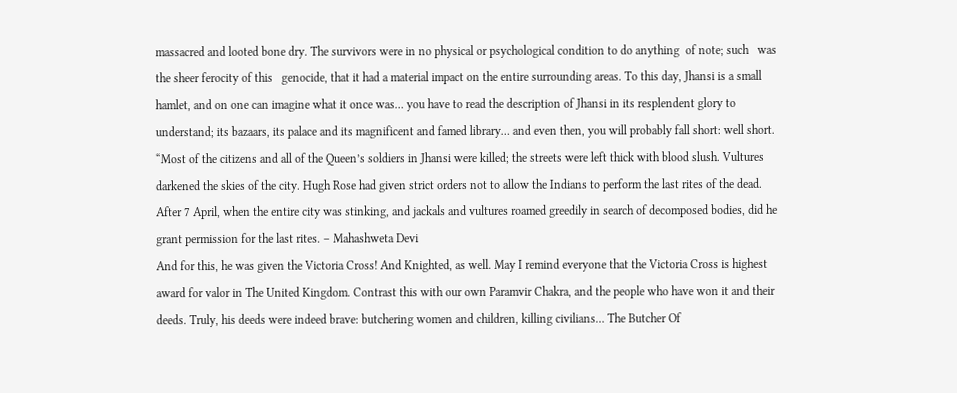massacred and looted bone dry. The survivors were in no physical or psychological condition to do anything  of note; such   was the sheer ferocity of this   genocide, that it had a material impact on the entire surrounding areas. To this day, Jhansi is a small hamlet, and on one can imagine what it once was… you have to read the description of Jhansi in its resplendent glory to understand; its bazaars, its palace and its magnificent and famed library… and even then, you will probably fall short: well short.
“Most of the citizens and all of the Queen’s soldiers in Jhansi were killed; the streets were left thick with blood slush. Vultures darkened the skies of the city. Hugh Rose had given strict orders not to allow the Indians to perform the last rites of the dead. After 7 April, when the entire city was stinking, and jackals and vultures roamed greedily in search of decomposed bodies, did he grant permission for the last rites. – Mahashweta Devi
And for this, he was given the Victoria Cross! And Knighted, as well. May I remind everyone that the Victoria Cross is highest award for valor in The United Kingdom. Contrast this with our own Paramvir Chakra, and the people who have won it and their deeds. Truly, his deeds were indeed brave: butchering women and children, killing civilians… The Butcher Of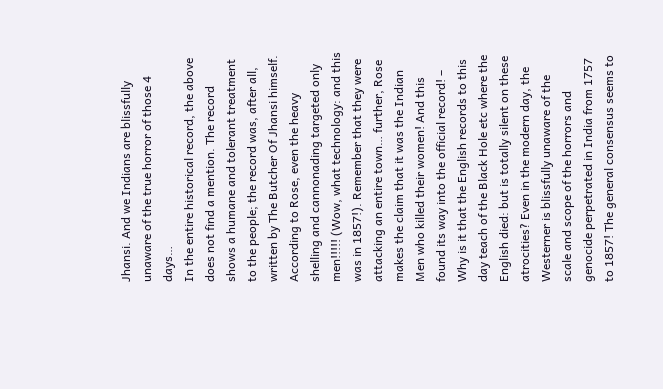Jhansi. And we Indians are blissfully unaware of the true horror of those 4 days…
In the entire historical record, the above does not find a mention. The record shows a humane and tolerant treatment to the people; the record was, after all, written by The Butcher Of Jhansi himself. According to Rose, even the heavy shelling and cannonading targeted only men!!!!! (Wow, what technology: and this was in 1857!). Remember that they were attacking an entire town… further, Rose makes the claim that it was the Indian Men who killed their women! And this found its way into the official record! –
Why is it that the English records to this day teach of the Black Hole etc where the English died: but is totally silent on these atrocities? Even in the modern day, the Westerner is blissfully unaware of the scale and scope of the horrors and genocide perpetrated in India from 1757 to 1857! The general consensus seems to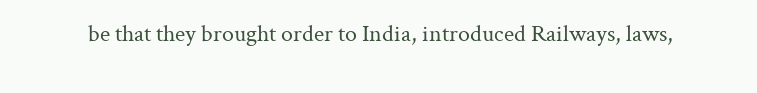be that they brought order to India, introduced Railways, laws,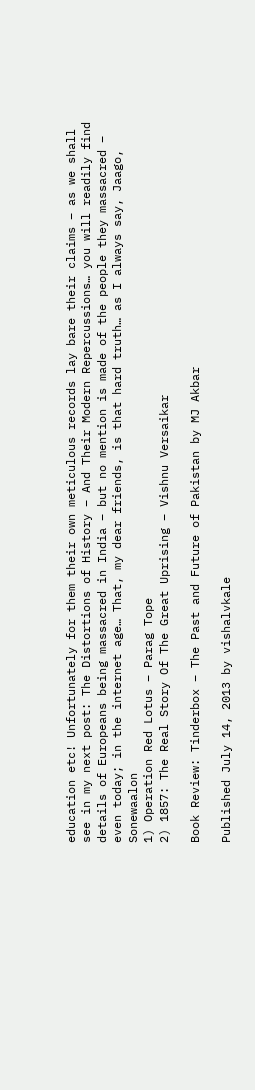education etc! Unfortunately for them their own meticulous records lay bare their claims – as we shall see in my next post: The Distortions of History – And Their Modern Repercussions… you will readily find details of Europeans being massacred in India – but no mention is made of the people they massacred – even today; in the internet age… That, my dear friends, is that hard truth… as I always say, Jaago, Sonewaalon
1) Operation Red Lotus – Parag Tope
2) 1857: The Real Story Of The Great Uprising – Vishnu Versaikar

Book Review: Tinderbox – The Past and Future of Pakistan by MJ Akbar

Published July 14, 2013 by vishalvkale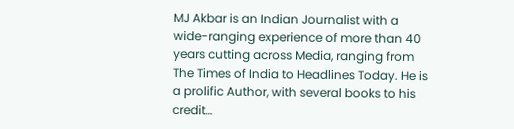MJ Akbar is an Indian Journalist with a wide-ranging experience of more than 40 years cutting across Media, ranging from The Times of India to Headlines Today. He is a prolific Author, with several books to his credit…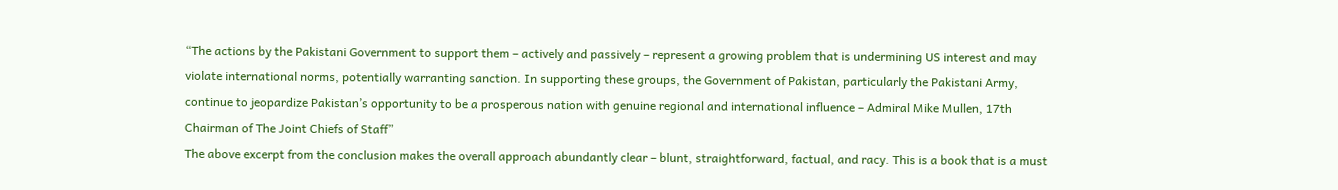“The actions by the Pakistani Government to support them – actively and passively – represent a growing problem that is undermining US interest and may violate international norms, potentially warranting sanction. In supporting these groups, the Government of Pakistan, particularly the Pakistani Army, continue to jeopardize Pakistan’s opportunity to be a prosperous nation with genuine regional and international influence – Admiral Mike Mullen, 17th Chairman of The Joint Chiefs of Staff”
The above excerpt from the conclusion makes the overall approach abundantly clear – blunt, straightforward, factual, and racy. This is a book that is a must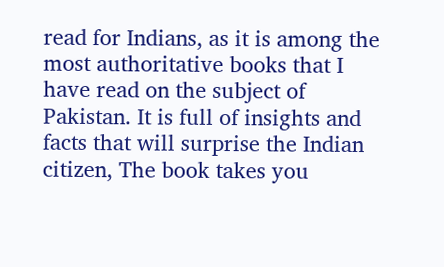read for Indians, as it is among the most authoritative books that I have read on the subject of Pakistan. It is full of insights and facts that will surprise the Indian citizen, The book takes you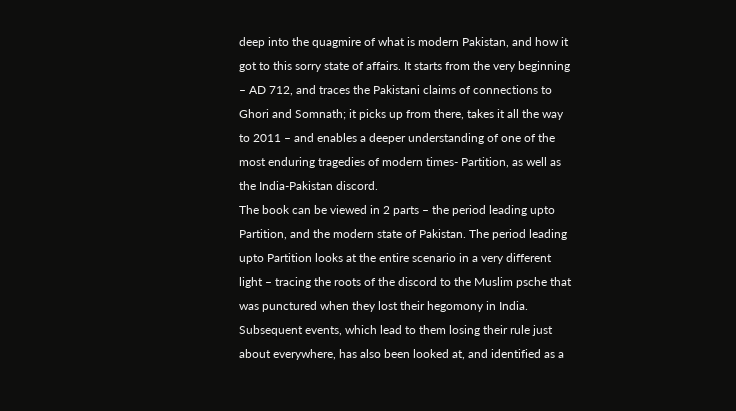deep into the quagmire of what is modern Pakistan, and how it got to this sorry state of affairs. It starts from the very beginning – AD 712, and traces the Pakistani claims of connections to Ghori and Somnath; it picks up from there, takes it all the way to 2011 – and enables a deeper understanding of one of the most enduring tragedies of modern times- Partition, as well as the India-Pakistan discord.
The book can be viewed in 2 parts – the period leading upto Partition, and the modern state of Pakistan. The period leading upto Partition looks at the entire scenario in a very different light – tracing the roots of the discord to the Muslim psche that was punctured when they lost their hegomony in India. Subsequent events, which lead to them losing their rule just about everywhere, has also been looked at, and identified as a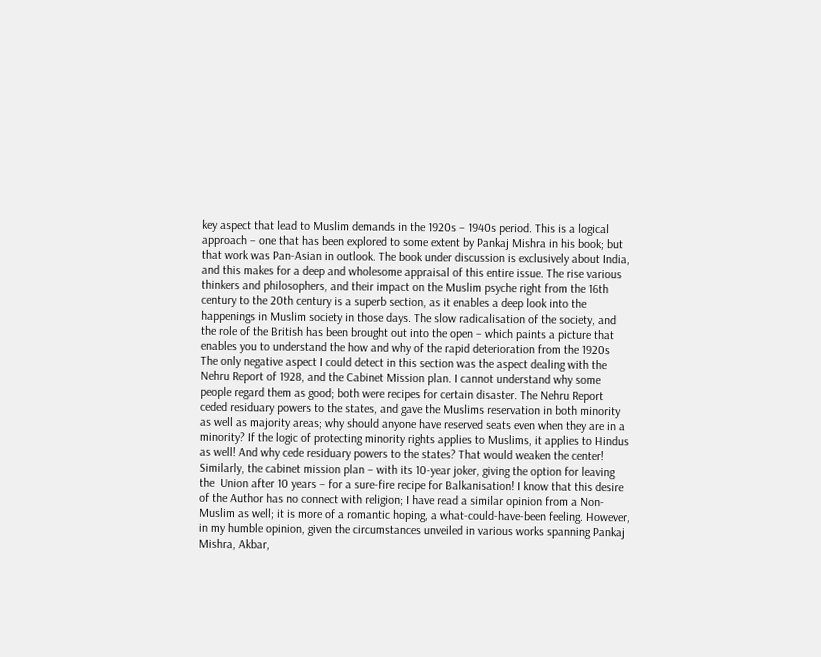key aspect that lead to Muslim demands in the 1920s – 1940s period. This is a logical approach – one that has been explored to some extent by Pankaj Mishra in his book; but that work was Pan-Asian in outlook. The book under discussion is exclusively about India, and this makes for a deep and wholesome appraisal of this entire issue. The rise various thinkers and philosophers, and their impact on the Muslim psyche right from the 16th century to the 20th century is a superb section, as it enables a deep look into the happenings in Muslim society in those days. The slow radicalisation of the society, and the role of the British has been brought out into the open – which paints a picture that enables you to understand the how and why of the rapid deterioration from the 1920s
The only negative aspect I could detect in this section was the aspect dealing with the Nehru Report of 1928, and the Cabinet Mission plan. I cannot understand why some people regard them as good; both were recipes for certain disaster. The Nehru Report ceded residuary powers to the states, and gave the Muslims reservation in both minority as well as majority areas; why should anyone have reserved seats even when they are in a minority? If the logic of protecting minority rights applies to Muslims, it applies to Hindus as well! And why cede residuary powers to the states? That would weaken the center! Similarly, the cabinet mission plan – with its 10-year joker, giving the option for leaving the  Union after 10 years – for a sure-fire recipe for Balkanisation! I know that this desire of the Author has no connect with religion; I have read a similar opinion from a Non-Muslim as well; it is more of a romantic hoping, a what-could-have-been feeling. However, in my humble opinion, given the circumstances unveiled in various works spanning Pankaj Mishra, Akbar,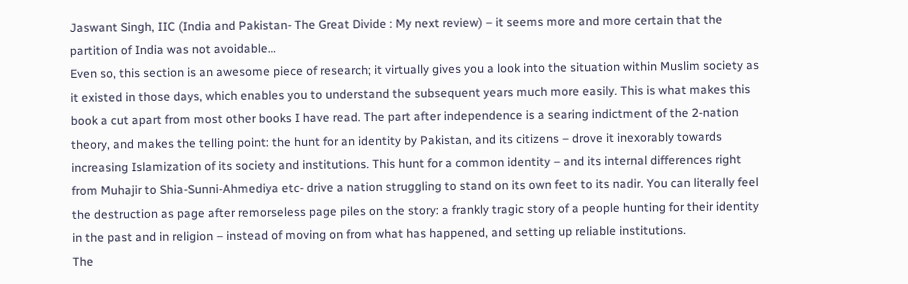Jaswant Singh, IIC (India and Pakistan- The Great Divide : My next review) – it seems more and more certain that the partition of India was not avoidable…
Even so, this section is an awesome piece of research; it virtually gives you a look into the situation within Muslim society as it existed in those days, which enables you to understand the subsequent years much more easily. This is what makes this book a cut apart from most other books I have read. The part after independence is a searing indictment of the 2-nation theory, and makes the telling point: the hunt for an identity by Pakistan, and its citizens – drove it inexorably towards increasing Islamization of its society and institutions. This hunt for a common identity – and its internal differences right from Muhajir to Shia-Sunni-Ahmediya etc- drive a nation struggling to stand on its own feet to its nadir. You can literally feel the destruction as page after remorseless page piles on the story: a frankly tragic story of a people hunting for their identity in the past and in religion – instead of moving on from what has happened, and setting up reliable institutions.
The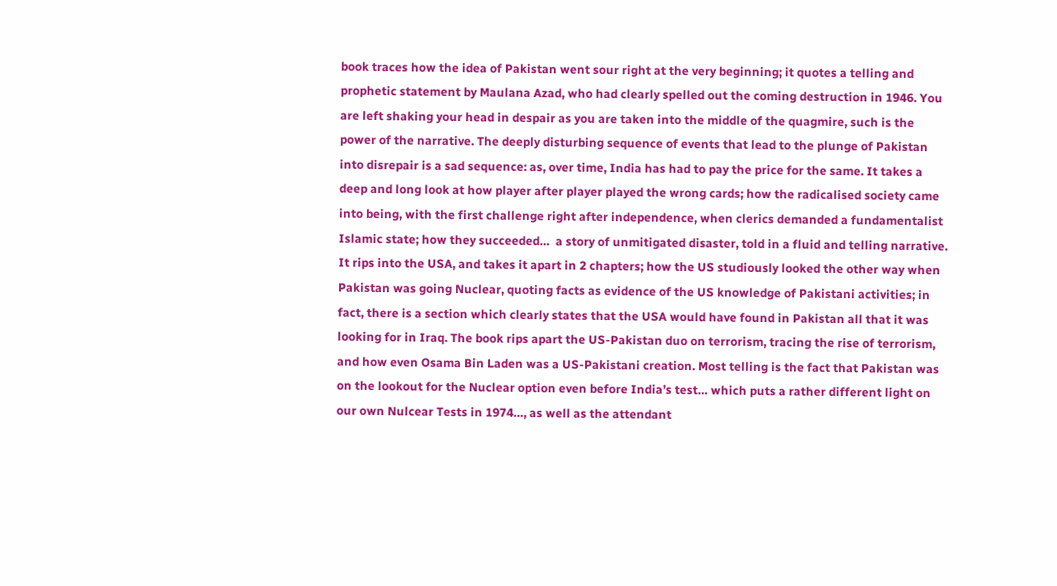book traces how the idea of Pakistan went sour right at the very beginning; it quotes a telling and prophetic statement by Maulana Azad, who had clearly spelled out the coming destruction in 1946. You are left shaking your head in despair as you are taken into the middle of the quagmire, such is the power of the narrative. The deeply disturbing sequence of events that lead to the plunge of Pakistan into disrepair is a sad sequence: as, over time, India has had to pay the price for the same. It takes a deep and long look at how player after player played the wrong cards; how the radicalised society came into being, with the first challenge right after independence, when clerics demanded a fundamentalist Islamic state; how they succeeded…  a story of unmitigated disaster, told in a fluid and telling narrative.
It rips into the USA, and takes it apart in 2 chapters; how the US studiously looked the other way when Pakistan was going Nuclear, quoting facts as evidence of the US knowledge of Pakistani activities; in fact, there is a section which clearly states that the USA would have found in Pakistan all that it was looking for in Iraq. The book rips apart the US-Pakistan duo on terrorism, tracing the rise of terrorism, and how even Osama Bin Laden was a US-Pakistani creation. Most telling is the fact that Pakistan was on the lookout for the Nuclear option even before India’s test… which puts a rather different light on our own Nulcear Tests in 1974…, as well as the attendant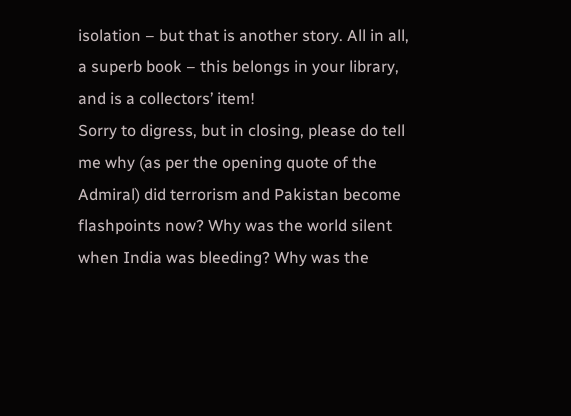isolation – but that is another story. All in all,  a superb book – this belongs in your library, and is a collectors’ item!
Sorry to digress, but in closing, please do tell me why (as per the opening quote of the Admiral) did terrorism and Pakistan become flashpoints now? Why was the world silent when India was bleeding? Why was the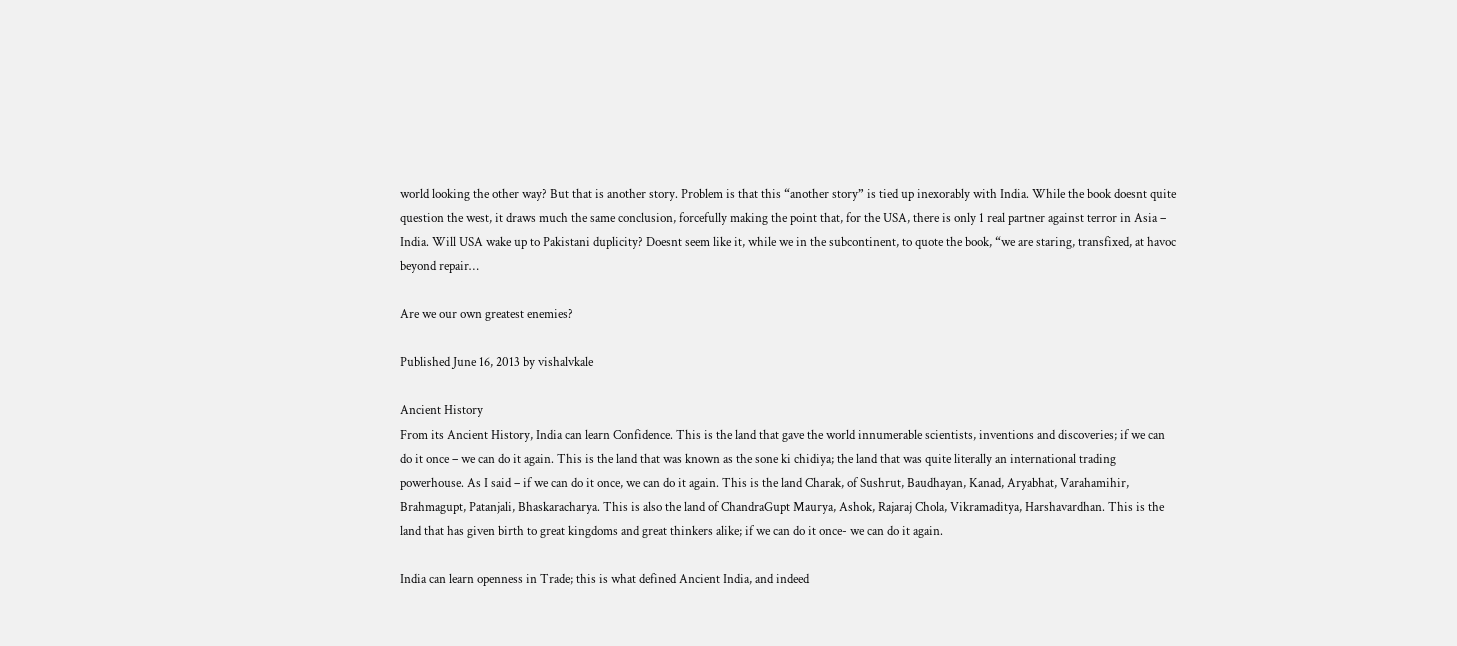world looking the other way? But that is another story. Problem is that this “another story” is tied up inexorably with India. While the book doesnt quite question the west, it draws much the same conclusion, forcefully making the point that, for the USA, there is only 1 real partner against terror in Asia – India. Will USA wake up to Pakistani duplicity? Doesnt seem like it, while we in the subcontinent, to quote the book, “we are staring, transfixed, at havoc beyond repair…

Are we our own greatest enemies?

Published June 16, 2013 by vishalvkale

Ancient History
From its Ancient History, India can learn Confidence. This is the land that gave the world innumerable scientists, inventions and discoveries; if we can do it once – we can do it again. This is the land that was known as the sone ki chidiya; the land that was quite literally an international trading powerhouse. As I said – if we can do it once, we can do it again. This is the land Charak, of Sushrut, Baudhayan, Kanad, Aryabhat, Varahamihir, Brahmagupt, Patanjali, Bhaskaracharya. This is also the land of ChandraGupt Maurya, Ashok, Rajaraj Chola, Vikramaditya, Harshavardhan. This is the land that has given birth to great kingdoms and great thinkers alike; if we can do it once- we can do it again.

India can learn openness in Trade; this is what defined Ancient India, and indeed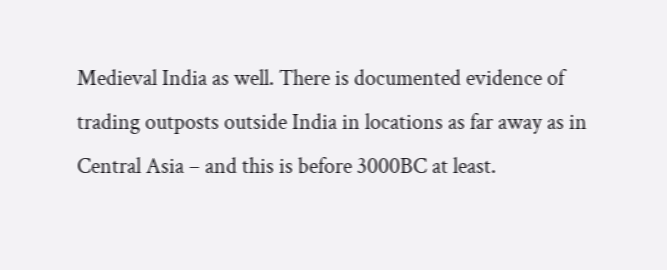Medieval India as well. There is documented evidence of trading outposts outside India in locations as far away as in Central Asia – and this is before 3000BC at least.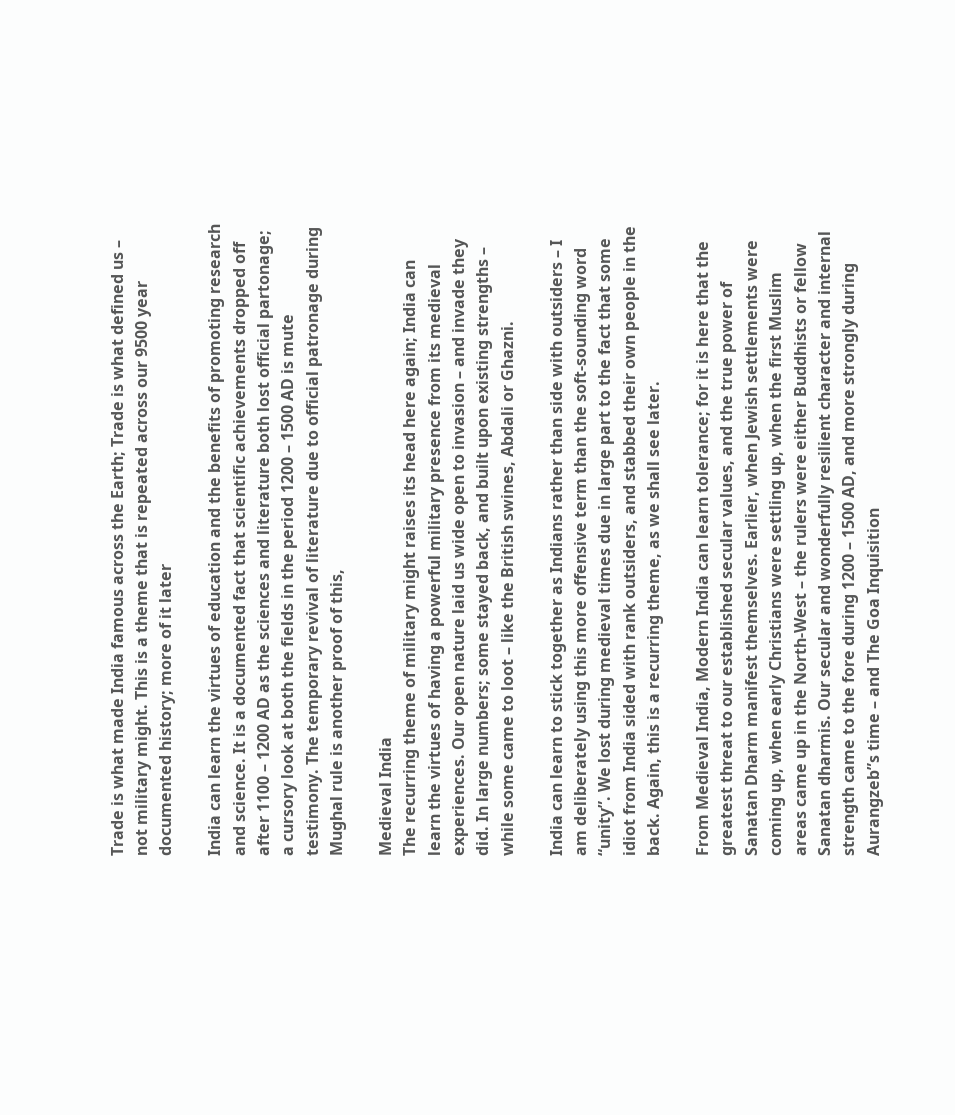Trade is what made India famous across the Earth; Trade is what defined us – not military might. This is a theme that is repeated across our 9500 year documented history; more of it later

India can learn the virtues of education and the benefits of promoting research and science. It is a documented fact that scientific achievements dropped off after 1100 – 1200 AD as the sciences and literature both lost official partonage; a cursory look at both the fields in the period 1200 – 1500 AD is mute testimony. The temporary revival of literature due to official patronage during Mughal rule is another proof of this,

Medieval India
The recurring theme of military might raises its head here again; India can learn the virtues of having a powerful military presence from its medieval experiences. Our open nature laid us wide open to invasion – and invade they did. In large numbers; some stayed back, and built upon existing strengths – while some came to loot – like the British swines, Abdali or Ghazni.

India can learn to stick together as Indians rather than side with outsiders – I am deliberately using this more offensive term than the soft-sounding word “unity”. We lost during medieval times due in large part to the fact that some idiot from India sided with rank outsiders, and stabbed their own people in the back. Again, this is a recurring theme, as we shall see later.

From Medieval India, Modern India can learn tolerance; for it is here that the greatest threat to our established secular values, and the true power of Sanatan Dharm manifest themselves. Earlier, when Jewish settlements were coming up, when early Christians were settling up, when the first Muslim areas came up in the North-West – the rulers were either Buddhists or fellow Sanatan dharmis. Our secular and wonderfully resilient character and internal strength came to the fore during 1200 – 1500 AD, and more strongly during Aurangzeb”s time – and The Goa Inquisition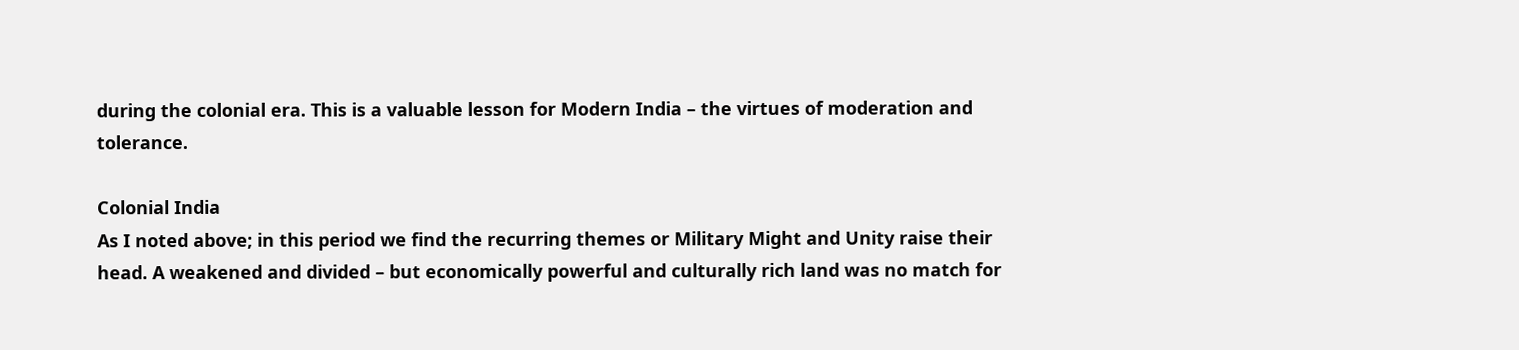during the colonial era. This is a valuable lesson for Modern India – the virtues of moderation and tolerance.

Colonial India
As I noted above; in this period we find the recurring themes or Military Might and Unity raise their head. A weakened and divided – but economically powerful and culturally rich land was no match for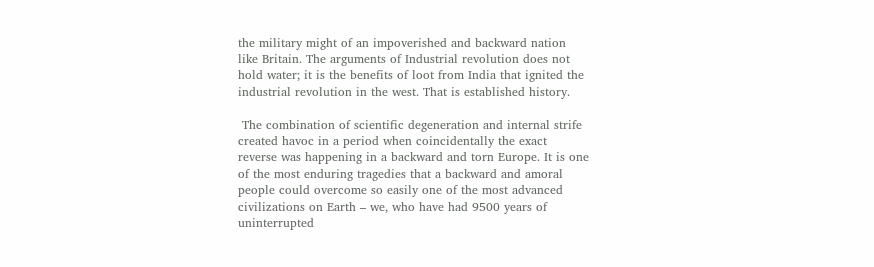the military might of an impoverished and backward nation like Britain. The arguments of Industrial revolution does not hold water; it is the benefits of loot from India that ignited the industrial revolution in the west. That is established history.

 The combination of scientific degeneration and internal strife created havoc in a period when coincidentally the exact reverse was happening in a backward and torn Europe. It is one of the most enduring tragedies that a backward and amoral people could overcome so easily one of the most advanced civilizations on Earth – we, who have had 9500 years of uninterrupted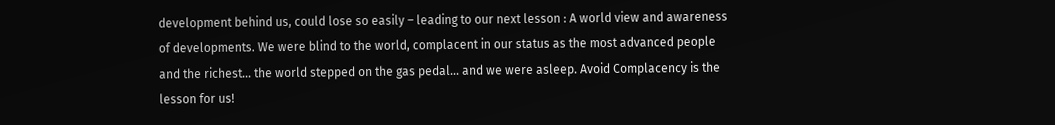development behind us, could lose so easily – leading to our next lesson : A world view and awareness of developments. We were blind to the world, complacent in our status as the most advanced people and the richest… the world stepped on the gas pedal… and we were asleep. Avoid Complacency is the lesson for us!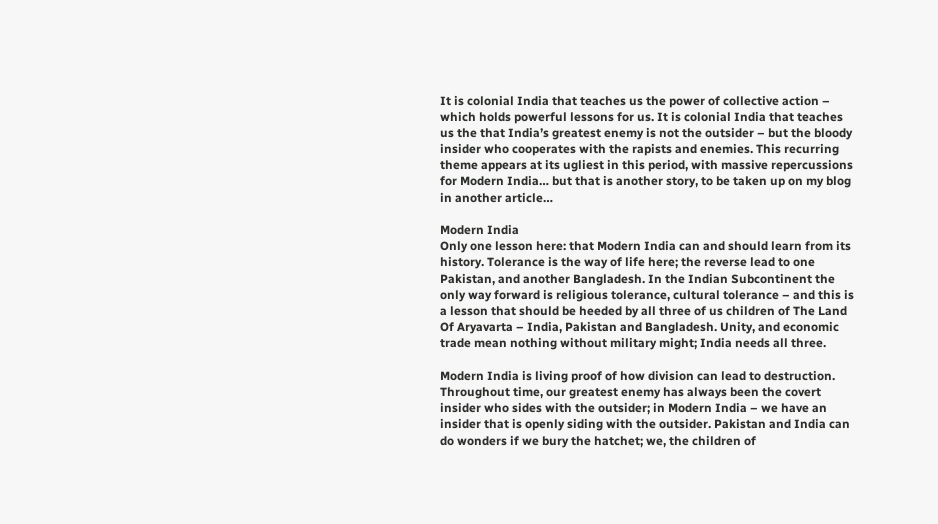It is colonial India that teaches us the power of collective action – which holds powerful lessons for us. It is colonial India that teaches us the that India’s greatest enemy is not the outsider – but the bloody insider who cooperates with the rapists and enemies. This recurring theme appears at its ugliest in this period, with massive repercussions for Modern India… but that is another story, to be taken up on my blog in another article…

Modern India
Only one lesson here: that Modern India can and should learn from its history. Tolerance is the way of life here; the reverse lead to one Pakistan, and another Bangladesh. In the Indian Subcontinent the only way forward is religious tolerance, cultural tolerance – and this is a lesson that should be heeded by all three of us children of The Land Of Aryavarta – India, Pakistan and Bangladesh. Unity, and economic trade mean nothing without military might; India needs all three.

Modern India is living proof of how division can lead to destruction. Throughout time, our greatest enemy has always been the covert insider who sides with the outsider; in Modern India – we have an insider that is openly siding with the outsider. Pakistan and India can do wonders if we bury the hatchet; we, the children of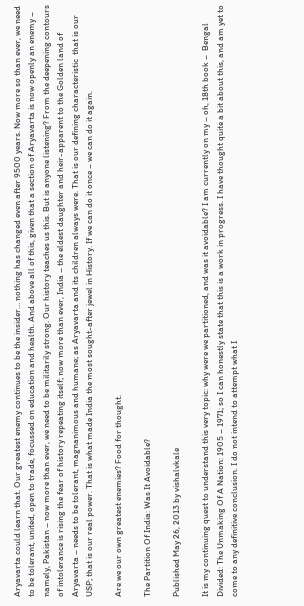Aryavarta could learn that. Our greatest enemy continues to be the insider… nothing has changed even after 9500 years. Now more so than ever, we need to be tolerant, united, open to trade, focussed on education and health. And above all of this, given that a section of Aryavarta is now openly an enemy – namely, Pakistan – now more than ever, we need to be militarily strong. Our history teaches us this. But is anyone listening? From the deepening contours of intolerance is rising the fear of history repeating itself; now more than ever, India – the eldest daughter and heir-apparent to the Golden land of Aryavarta – needs to be tolerant, magnanimous and humane; as Aryavarta and its children always were. That is our defining characteristic  that is our USP; that is our real power. That is what made India the most sought-after jewel in History. If we can do it once – we can do it again.

Are we our own greatest enemies? Food for thought.

The Partition Of India: Was It Avoidable?

Published May 26, 2013 by vishalvkale

It is my continuing quest to understand this very topic: why were we partitioned, and was it avoidable? I am currently on my – oh, 18th book –  Bengal Divided: The Unmaking Of A Nation: 1905 – 1971; so I can honestly state that this is a work in progress. I have thought quite a bit about this, and am yet to come to any definitive conclusion. I do not intend to attempt what I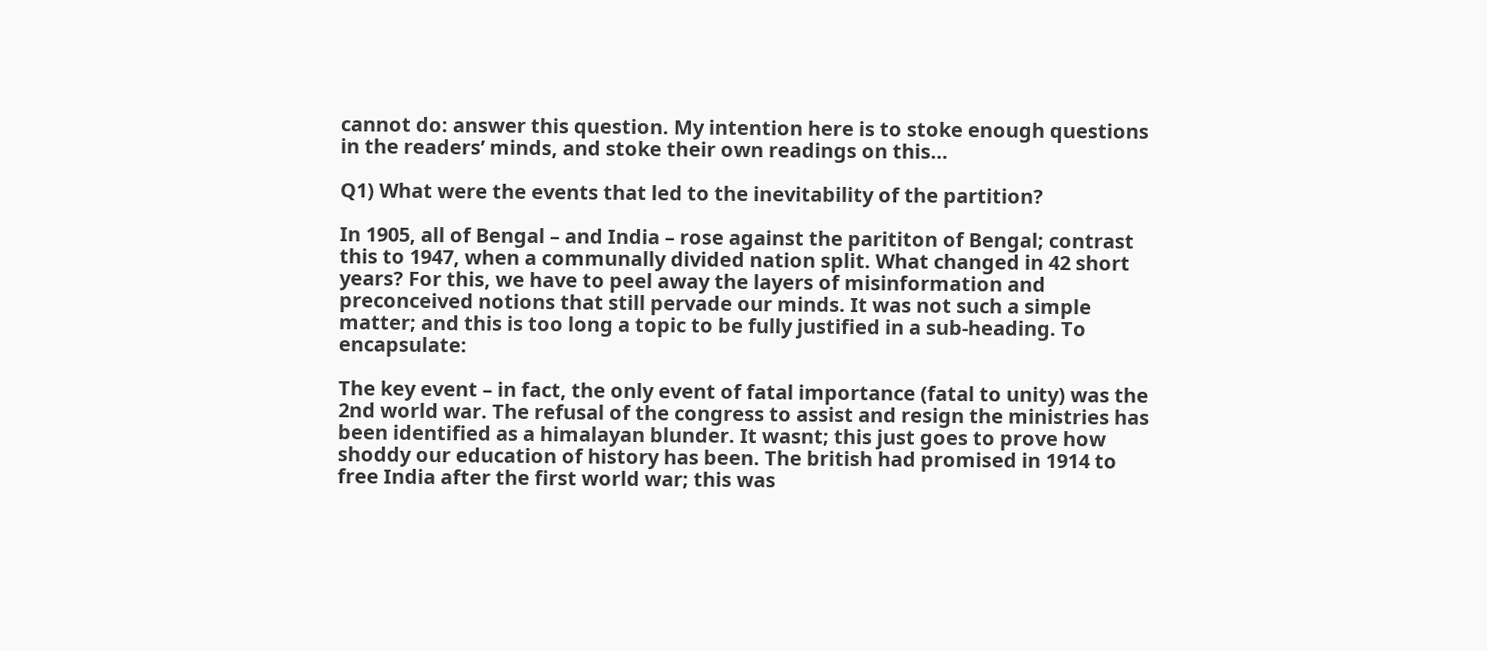cannot do: answer this question. My intention here is to stoke enough questions in the readers’ minds, and stoke their own readings on this…

Q1) What were the events that led to the inevitability of the partition?

In 1905, all of Bengal – and India – rose against the parititon of Bengal; contrast this to 1947, when a communally divided nation split. What changed in 42 short years? For this, we have to peel away the layers of misinformation and preconceived notions that still pervade our minds. It was not such a simple matter; and this is too long a topic to be fully justified in a sub-heading. To encapsulate:

The key event – in fact, the only event of fatal importance (fatal to unity) was the 2nd world war. The refusal of the congress to assist and resign the ministries has been identified as a himalayan blunder. It wasnt; this just goes to prove how shoddy our education of history has been. The british had promised in 1914 to free India after the first world war; this was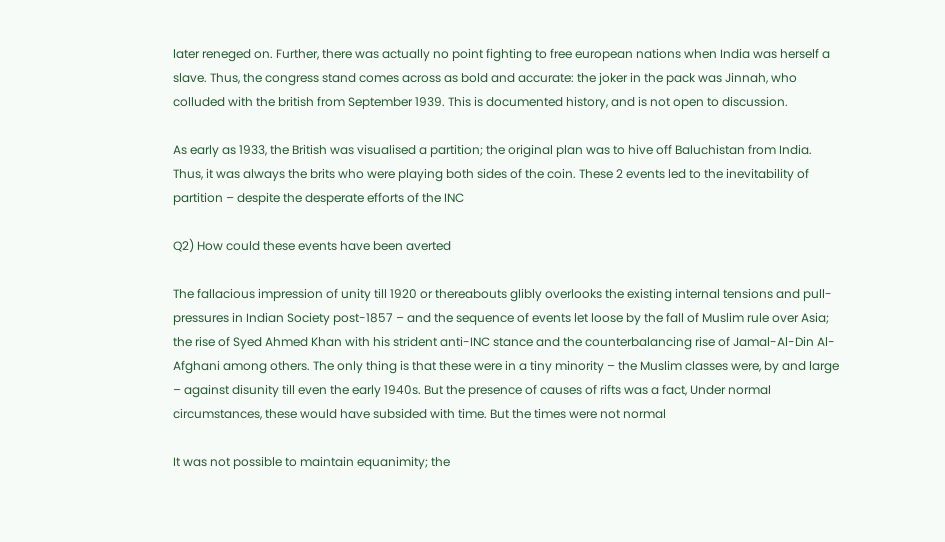later reneged on. Further, there was actually no point fighting to free european nations when India was herself a slave. Thus, the congress stand comes across as bold and accurate: the joker in the pack was Jinnah, who colluded with the british from September 1939. This is documented history, and is not open to discussion.

As early as 1933, the British was visualised a partition; the original plan was to hive off Baluchistan from India. Thus, it was always the brits who were playing both sides of the coin. These 2 events led to the inevitability of partition – despite the desperate efforts of the INC

Q2) How could these events have been averted

The fallacious impression of unity till 1920 or thereabouts glibly overlooks the existing internal tensions and pull-pressures in Indian Society post-1857 – and the sequence of events let loose by the fall of Muslim rule over Asia; the rise of Syed Ahmed Khan with his strident anti-INC stance and the counterbalancing rise of Jamal-Al-Din Al-Afghani among others. The only thing is that these were in a tiny minority – the Muslim classes were, by and large – against disunity till even the early 1940s. But the presence of causes of rifts was a fact, Under normal circumstances, these would have subsided with time. But the times were not normal

It was not possible to maintain equanimity; the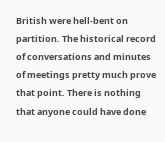British were hell-bent on partition. The historical record of conversations and minutes of meetings pretty much prove that point. There is nothing that anyone could have done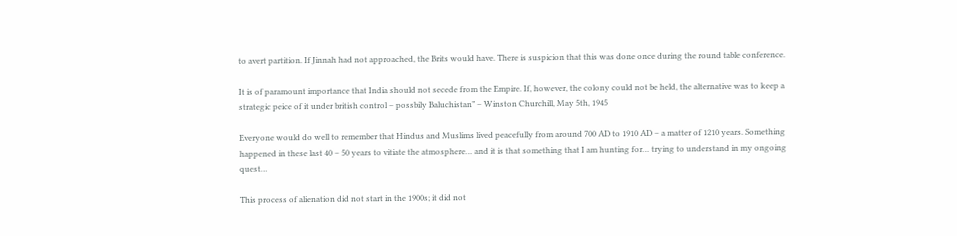to avert partition. If Jinnah had not approached, the Brits would have. There is suspicion that this was done once during the round table conference.

It is of paramount importance that India should not secede from the Empire. If, however, the colony could not be held, the alternative was to keep a strategic peice of it under british control – possbily Baluchistan” – Winston Churchill, May 5th, 1945

Everyone would do well to remember that Hindus and Muslims lived peacefully from around 700 AD to 1910 AD – a matter of 1210 years. Something happened in these last 40 – 50 years to vitiate the atmosphere… and it is that something that I am hunting for… trying to understand in my ongoing quest…

This process of alienation did not start in the 1900s; it did not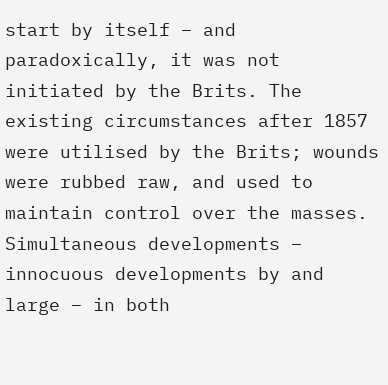start by itself – and paradoxically, it was not initiated by the Brits. The existing circumstances after 1857 were utilised by the Brits; wounds were rubbed raw, and used to maintain control over the masses. Simultaneous developments – innocuous developments by and large – in both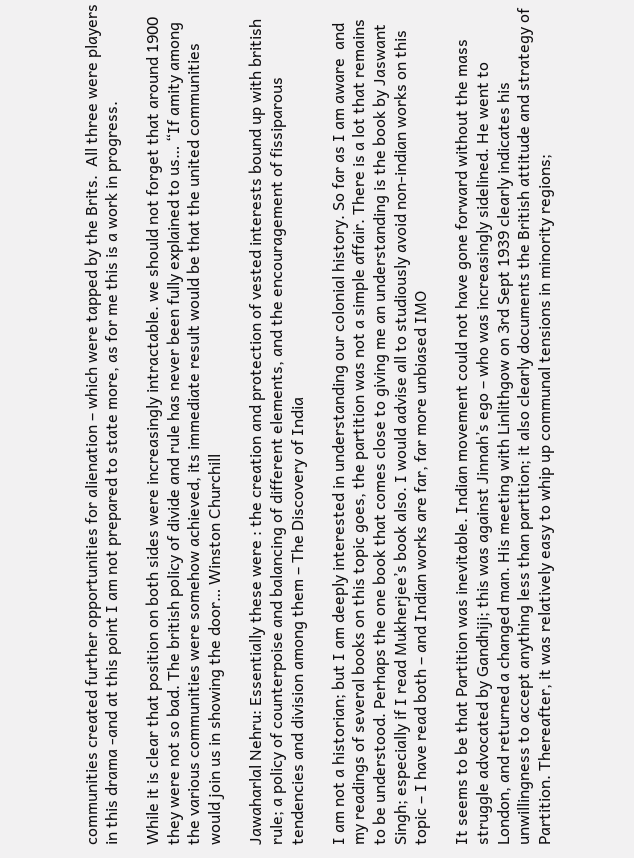communities created further opportunities for alienation – which were tapped by the Brits.  All three were players in this drama -and at this point I am not prepared to state more, as for me this is a work in progress.

While it is clear that position on both sides were increasingly intractable. we should not forget that around 1900 they were not so bad. The british policy of divide and rule has never been fully explained to us… “If amity among the various communities were somehow achieved, its immediate result would be that the united communities would join us in showing the door… Winston Churchill

Jawaharlal Nehru: Essentially these were : the creation and protection of vested interests bound up with british rule; a policy of counterpoise and balancing of different elements, and the encouragement of fissiparous tendencies and division among them – The Discovery of India

I am not a historian; but I am deeply interested in understanding our colonial history. So far as I am aware  and my readings of several books on this topic goes, the partition was not a simple affair. There is a lot that remains to be understood. Perhaps the one book that comes close to giving me an understanding is the book by Jaswant Singh; especially if I read Mukherjee’s book also. I would advise all to studiously avoid non-indian works on this topic – I have read both – and Indian works are far, far more unbiased IMO

It seems to be that Partition was inevitable. Indian movement could not have gone forward without the mass struggle advocated by Gandhiji; this was against Jinnah’s ego – who was increasingly sidelined. He went to London, and returned a changed man. His meeting with Linlithgow on 3rd Sept 1939 clearly indicates his unwillingness to accept anything less than partition; it also clearly documents the British attitude and strategy of Partition. Thereafter, it was relatively easy to whip up communal tensions in minority regions;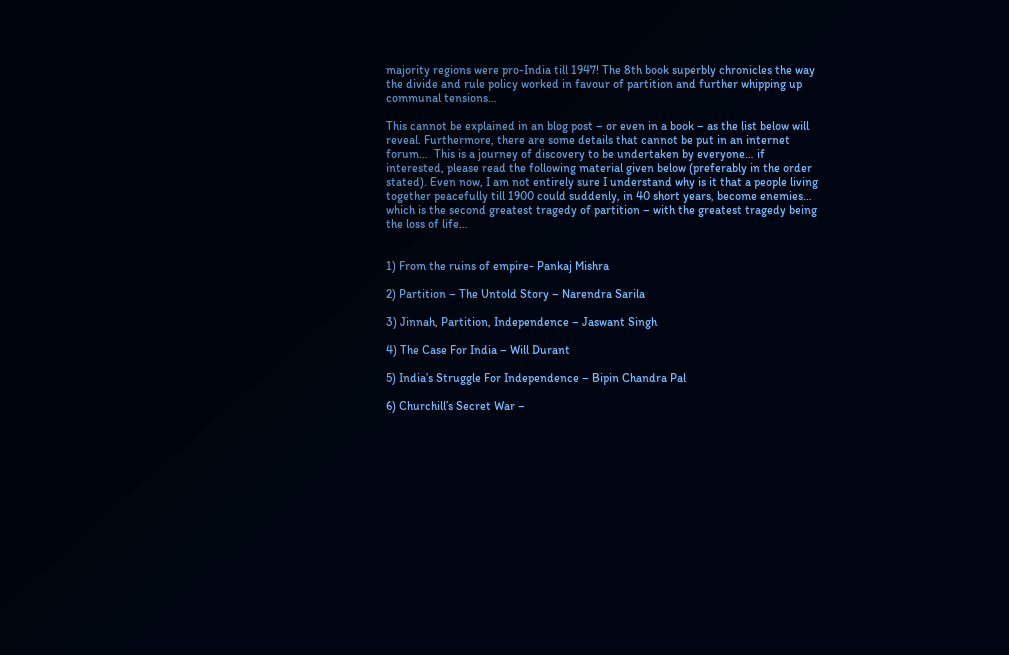majority regions were pro-India till 1947! The 8th book superbly chronicles the way the divide and rule policy worked in favour of partition and further whipping up communal tensions…

This cannot be explained in an blog post – or even in a book – as the list below will reveal. Furthermore, there are some details that cannot be put in an internet forum…  This is a journey of discovery to be undertaken by everyone… if interested, please read the following material given below (preferably in the order stated). Even now, I am not entirely sure I understand why is it that a people living together peacefully till 1900 could suddenly, in 40 short years, become enemies… which is the second greatest tragedy of partition – with the greatest tragedy being the loss of life…


1) From the ruins of empire- Pankaj Mishra

2) Partition – The Untold Story – Narendra Sarila

3) Jinnah, Partition, Independence – Jaswant Singh

4) The Case For India – Will Durant

5) India’s Struggle For Independence – Bipin Chandra Pal

6) Churchill’s Secret War –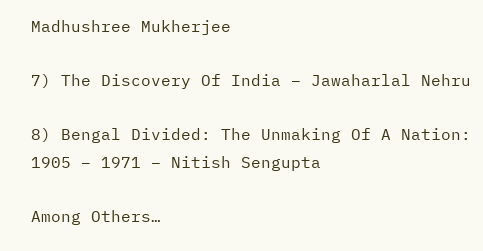Madhushree Mukherjee

7) The Discovery Of India – Jawaharlal Nehru

8) Bengal Divided: The Unmaking Of A Nation: 1905 – 1971 – Nitish Sengupta

Among Others…